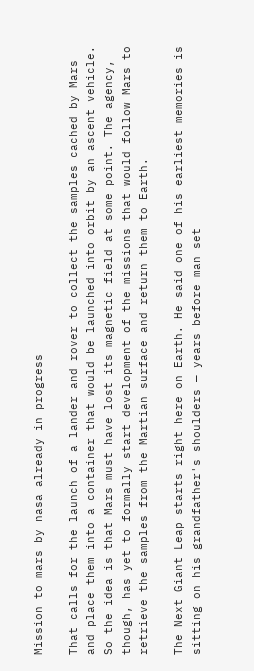Mission to mars by nasa already in progress

That calls for the launch of a lander and rover to collect the samples cached by Mars and place them into a container that would be launched into orbit by an ascent vehicle. So the idea is that Mars must have lost its magnetic field at some point. The agency, though, has yet to formally start development of the missions that would follow Mars to retrieve the samples from the Martian surface and return them to Earth.

The Next Giant Leap starts right here on Earth. He said one of his earliest memories is sitting on his grandfather's shoulders — years before man set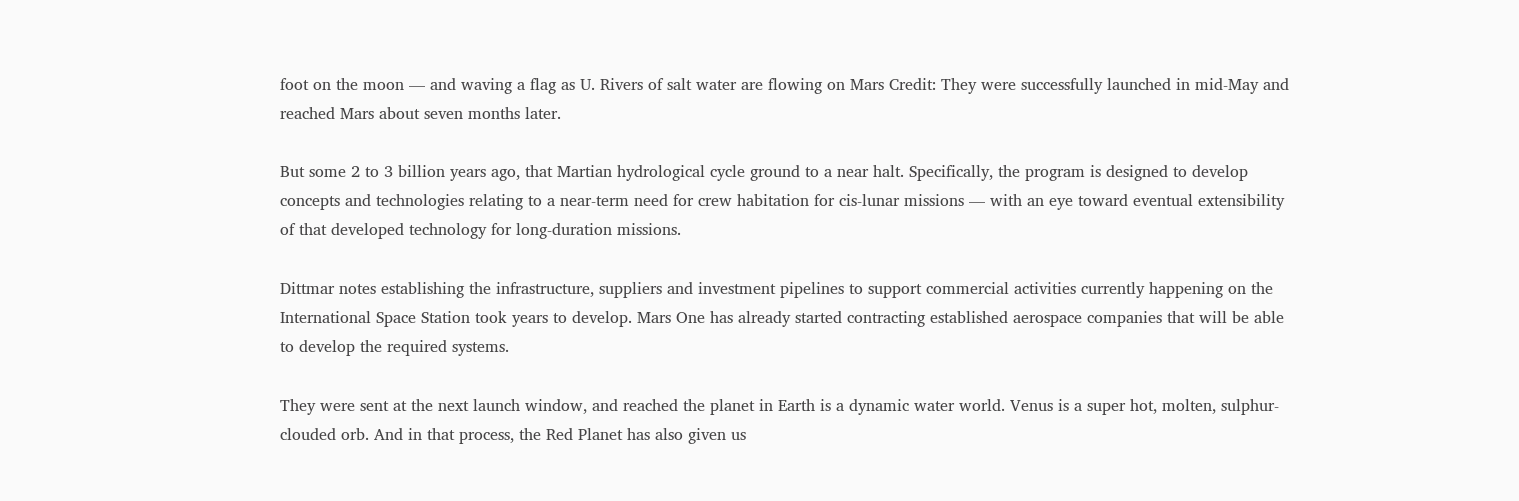foot on the moon — and waving a flag as U. Rivers of salt water are flowing on Mars Credit: They were successfully launched in mid-May and reached Mars about seven months later.

But some 2 to 3 billion years ago, that Martian hydrological cycle ground to a near halt. Specifically, the program is designed to develop concepts and technologies relating to a near-term need for crew habitation for cis-lunar missions — with an eye toward eventual extensibility of that developed technology for long-duration missions.

Dittmar notes establishing the infrastructure, suppliers and investment pipelines to support commercial activities currently happening on the International Space Station took years to develop. Mars One has already started contracting established aerospace companies that will be able to develop the required systems.

They were sent at the next launch window, and reached the planet in Earth is a dynamic water world. Venus is a super hot, molten, sulphur-clouded orb. And in that process, the Red Planet has also given us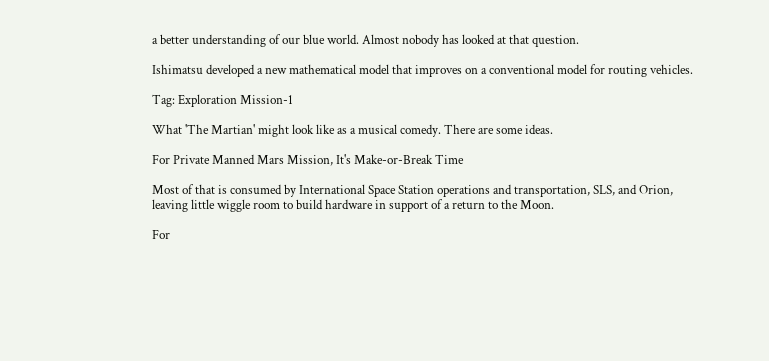a better understanding of our blue world. Almost nobody has looked at that question.

Ishimatsu developed a new mathematical model that improves on a conventional model for routing vehicles.

Tag: Exploration Mission-1

What 'The Martian' might look like as a musical comedy. There are some ideas.

For Private Manned Mars Mission, It's Make-or-Break Time

Most of that is consumed by International Space Station operations and transportation, SLS, and Orion, leaving little wiggle room to build hardware in support of a return to the Moon.

For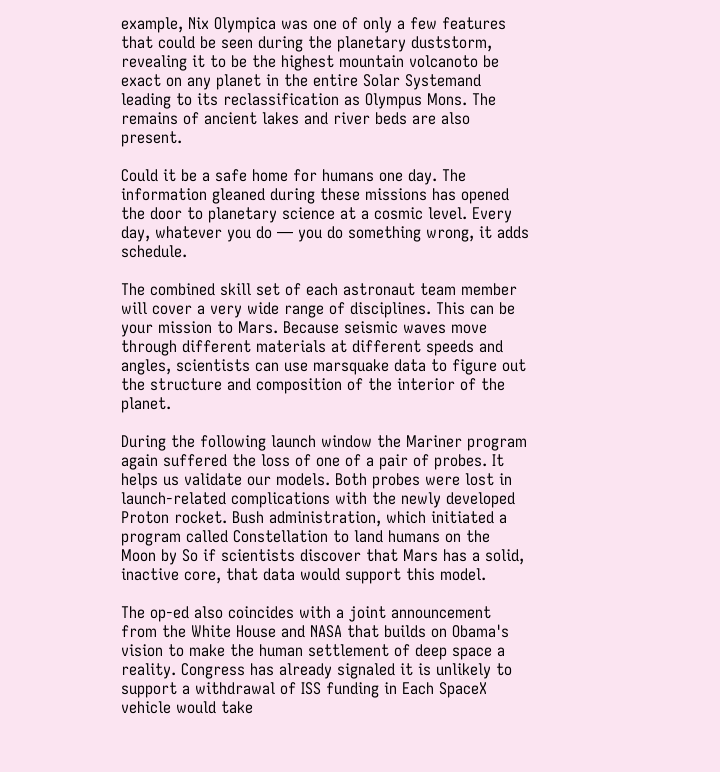example, Nix Olympica was one of only a few features that could be seen during the planetary duststorm, revealing it to be the highest mountain volcanoto be exact on any planet in the entire Solar Systemand leading to its reclassification as Olympus Mons. The remains of ancient lakes and river beds are also present.

Could it be a safe home for humans one day. The information gleaned during these missions has opened the door to planetary science at a cosmic level. Every day, whatever you do — you do something wrong, it adds schedule.

The combined skill set of each astronaut team member will cover a very wide range of disciplines. This can be your mission to Mars. Because seismic waves move through different materials at different speeds and angles, scientists can use marsquake data to figure out the structure and composition of the interior of the planet.

During the following launch window the Mariner program again suffered the loss of one of a pair of probes. It helps us validate our models. Both probes were lost in launch-related complications with the newly developed Proton rocket. Bush administration, which initiated a program called Constellation to land humans on the Moon by So if scientists discover that Mars has a solid, inactive core, that data would support this model.

The op-ed also coincides with a joint announcement from the White House and NASA that builds on Obama's vision to make the human settlement of deep space a reality. Congress has already signaled it is unlikely to support a withdrawal of ISS funding in Each SpaceX vehicle would take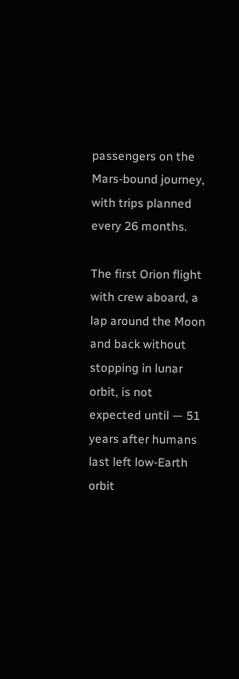passengers on the Mars-bound journey, with trips planned every 26 months.

The first Orion flight with crew aboard, a lap around the Moon and back without stopping in lunar orbit, is not expected until — 51 years after humans last left low-Earth orbit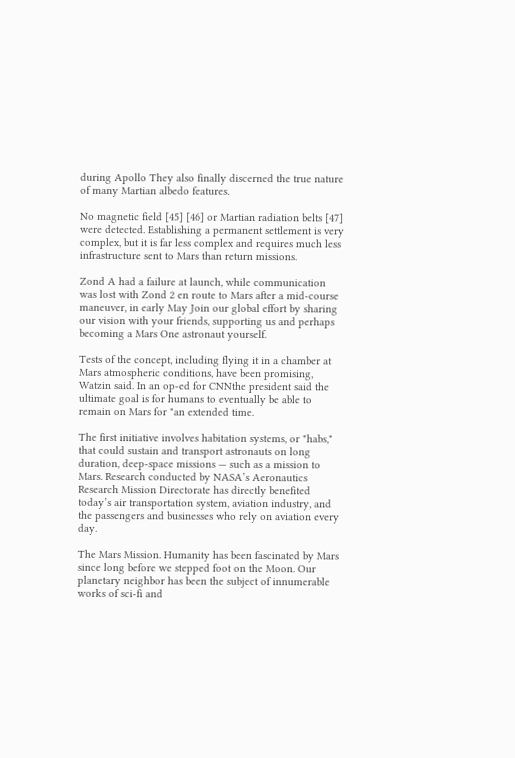during Apollo They also finally discerned the true nature of many Martian albedo features.

No magnetic field [45] [46] or Martian radiation belts [47] were detected. Establishing a permanent settlement is very complex, but it is far less complex and requires much less infrastructure sent to Mars than return missions.

Zond A had a failure at launch, while communication was lost with Zond 2 en route to Mars after a mid-course maneuver, in early May Join our global effort by sharing our vision with your friends, supporting us and perhaps becoming a Mars One astronaut yourself.

Tests of the concept, including flying it in a chamber at Mars atmospheric conditions, have been promising, Watzin said. In an op-ed for CNNthe president said the ultimate goal is for humans to eventually be able to remain on Mars for "an extended time.

The first initiative involves habitation systems, or "habs," that could sustain and transport astronauts on long duration, deep-space missions — such as a mission to Mars. Research conducted by NASA’s Aeronautics Research Mission Directorate has directly benefited today’s air transportation system, aviation industry, and the passengers and businesses who rely on aviation every day.

The Mars Mission. Humanity has been fascinated by Mars since long before we stepped foot on the Moon. Our planetary neighbor has been the subject of innumerable works of sci-fi and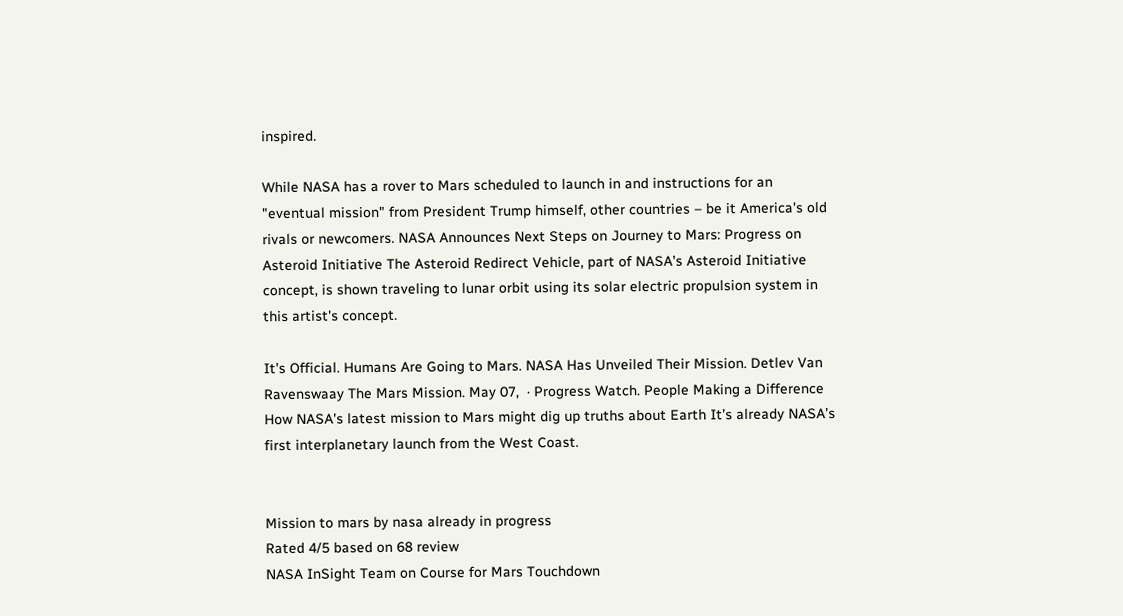inspired.

While NASA has a rover to Mars scheduled to launch in and instructions for an "eventual mission" from President Trump himself, other countries – be it America's old rivals or newcomers. NASA Announces Next Steps on Journey to Mars: Progress on Asteroid Initiative The Asteroid Redirect Vehicle, part of NASA's Asteroid Initiative concept, is shown traveling to lunar orbit using its solar electric propulsion system in this artist's concept.

It’s Official. Humans Are Going to Mars. NASA Has Unveiled Their Mission. Detlev Van Ravenswaay The Mars Mission. May 07,  · Progress Watch. People Making a Difference How NASA's latest mission to Mars might dig up truths about Earth It’s already NASA’s first interplanetary launch from the West Coast.


Mission to mars by nasa already in progress
Rated 4/5 based on 68 review
NASA InSight Team on Course for Mars Touchdown